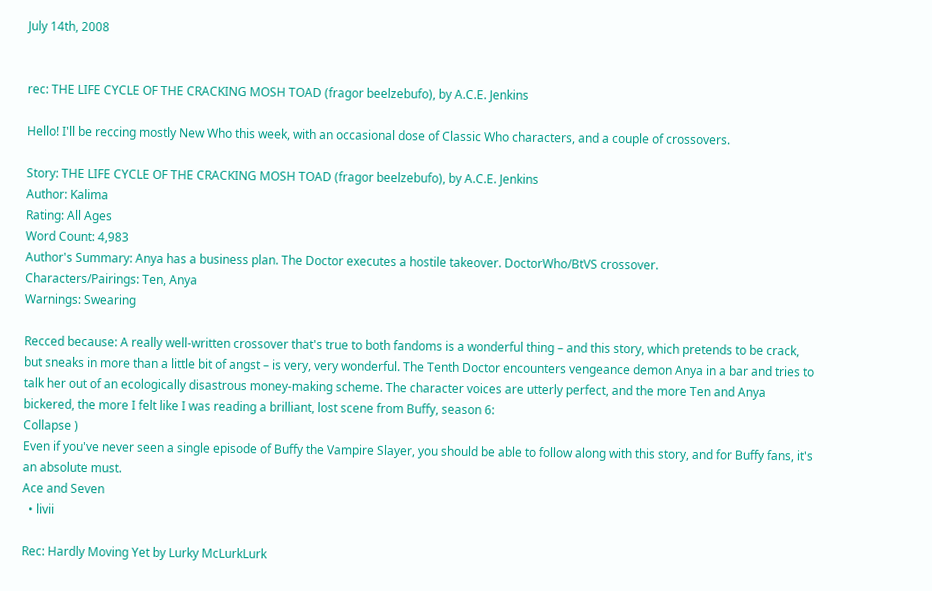July 14th, 2008


rec: THE LIFE CYCLE OF THE CRACKING MOSH TOAD (fragor beelzebufo), by A.C.E. Jenkins

Hello! I'll be reccing mostly New Who this week, with an occasional dose of Classic Who characters, and a couple of crossovers.

Story: THE LIFE CYCLE OF THE CRACKING MOSH TOAD (fragor beelzebufo), by A.C.E. Jenkins
Author: Kalima
Rating: All Ages
Word Count: 4,983
Author's Summary: Anya has a business plan. The Doctor executes a hostile takeover. DoctorWho/BtVS crossover.
Characters/Pairings: Ten, Anya
Warnings: Swearing

Recced because: A really well-written crossover that's true to both fandoms is a wonderful thing – and this story, which pretends to be crack, but sneaks in more than a little bit of angst – is very, very wonderful. The Tenth Doctor encounters vengeance demon Anya in a bar and tries to talk her out of an ecologically disastrous money-making scheme. The character voices are utterly perfect, and the more Ten and Anya bickered, the more I felt like I was reading a brilliant, lost scene from Buffy, season 6:
Collapse )
Even if you've never seen a single episode of Buffy the Vampire Slayer, you should be able to follow along with this story, and for Buffy fans, it's an absolute must.
Ace and Seven
  • livii

Rec: Hardly Moving Yet by Lurky McLurkLurk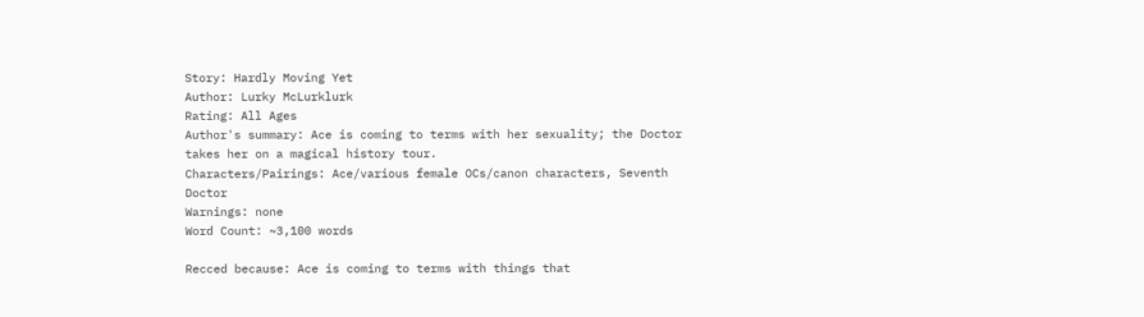Story: Hardly Moving Yet
Author: Lurky McLurklurk
Rating: All Ages
Author's summary: Ace is coming to terms with her sexuality; the Doctor takes her on a magical history tour.
Characters/Pairings: Ace/various female OCs/canon characters, Seventh Doctor
Warnings: none
Word Count: ~3,100 words

Recced because: Ace is coming to terms with things that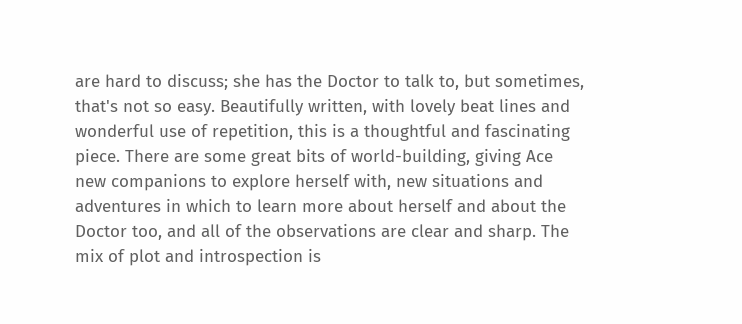are hard to discuss; she has the Doctor to talk to, but sometimes, that's not so easy. Beautifully written, with lovely beat lines and wonderful use of repetition, this is a thoughtful and fascinating piece. There are some great bits of world-building, giving Ace new companions to explore herself with, new situations and adventures in which to learn more about herself and about the Doctor too, and all of the observations are clear and sharp. The mix of plot and introspection is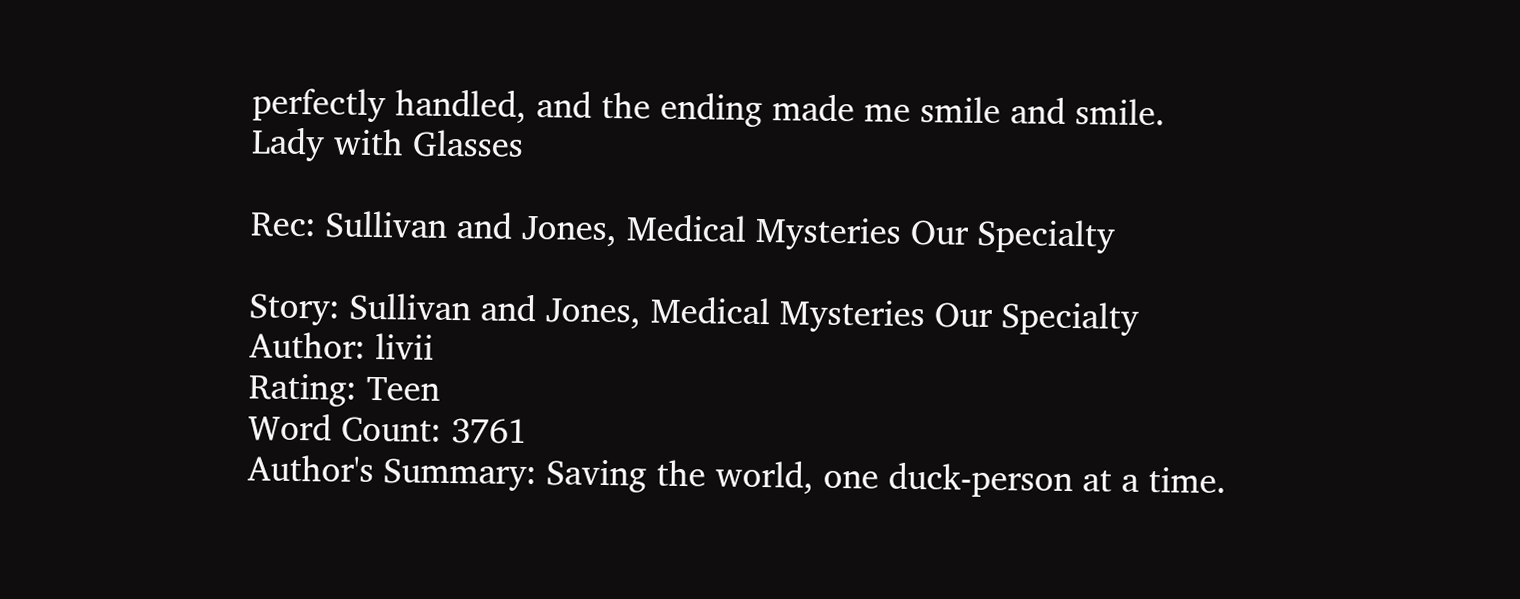perfectly handled, and the ending made me smile and smile.
Lady with Glasses

Rec: Sullivan and Jones, Medical Mysteries Our Specialty

Story: Sullivan and Jones, Medical Mysteries Our Specialty
Author: livii
Rating: Teen
Word Count: 3761
Author's Summary: Saving the world, one duck-person at a time.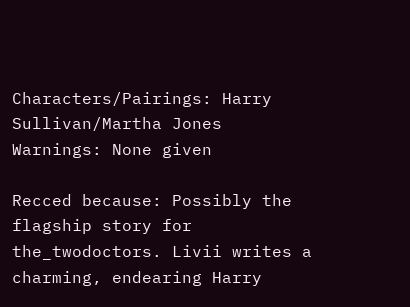Characters/Pairings: Harry Sullivan/Martha Jones
Warnings: None given

Recced because: Possibly the flagship story for the_twodoctors. Livii writes a charming, endearing Harry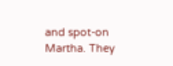and spot-on Martha. They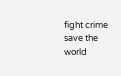fight crime save the world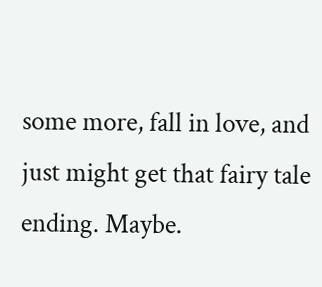some more, fall in love, and just might get that fairy tale ending. Maybe.